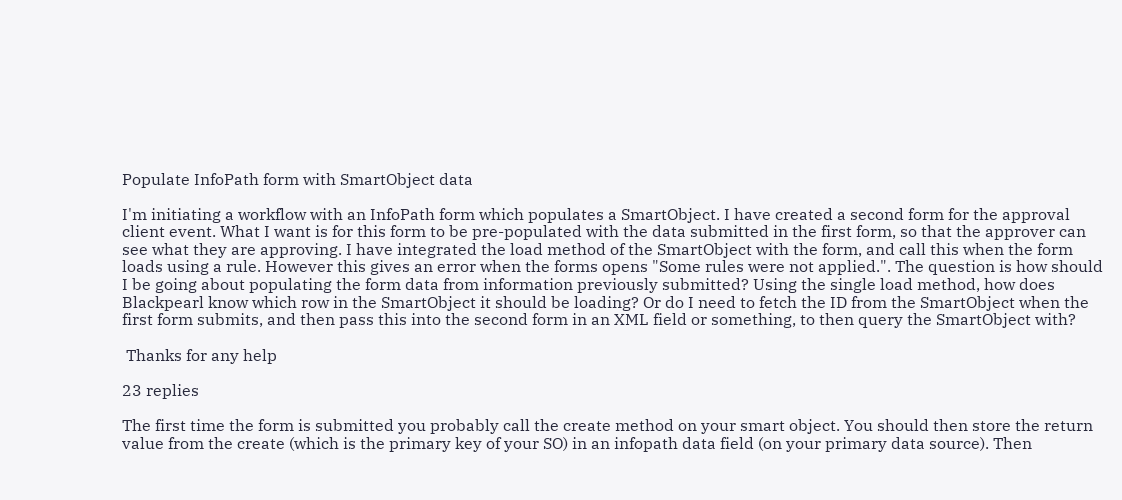Populate InfoPath form with SmartObject data

I'm initiating a workflow with an InfoPath form which populates a SmartObject. I have created a second form for the approval client event. What I want is for this form to be pre-populated with the data submitted in the first form, so that the approver can see what they are approving. I have integrated the load method of the SmartObject with the form, and call this when the form loads using a rule. However this gives an error when the forms opens "Some rules were not applied.". The question is how should I be going about populating the form data from information previously submitted? Using the single load method, how does Blackpearl know which row in the SmartObject it should be loading? Or do I need to fetch the ID from the SmartObject when the first form submits, and then pass this into the second form in an XML field or something, to then query the SmartObject with?

 Thanks for any help

23 replies

The first time the form is submitted you probably call the create method on your smart object. You should then store the return value from the create (which is the primary key of your SO) in an infopath data field (on your primary data source). Then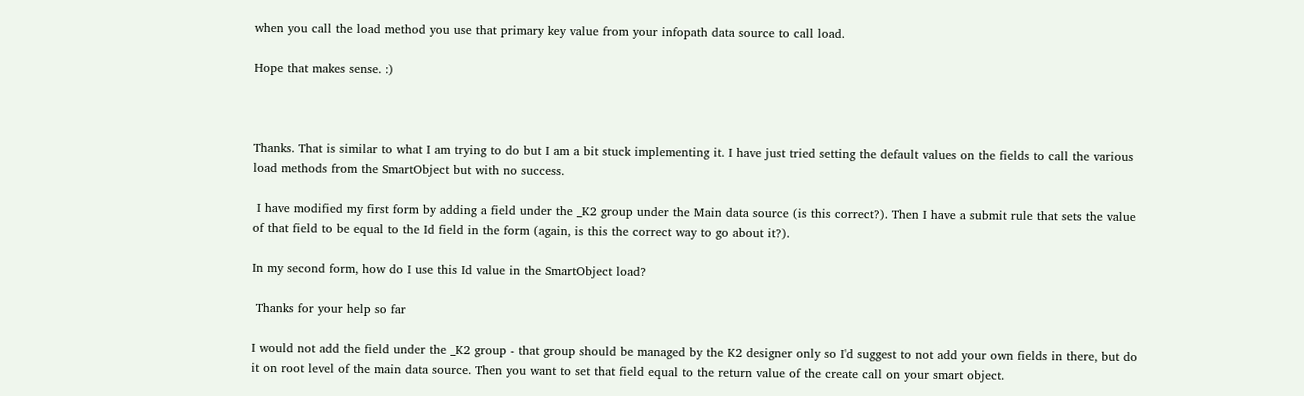when you call the load method you use that primary key value from your infopath data source to call load.

Hope that makes sense. :)



Thanks. That is similar to what I am trying to do but I am a bit stuck implementing it. I have just tried setting the default values on the fields to call the various load methods from the SmartObject but with no success.

 I have modified my first form by adding a field under the _K2 group under the Main data source (is this correct?). Then I have a submit rule that sets the value of that field to be equal to the Id field in the form (again, is this the correct way to go about it?).

In my second form, how do I use this Id value in the SmartObject load?

 Thanks for your help so far

I would not add the field under the _K2 group - that group should be managed by the K2 designer only so I'd suggest to not add your own fields in there, but do it on root level of the main data source. Then you want to set that field equal to the return value of the create call on your smart object.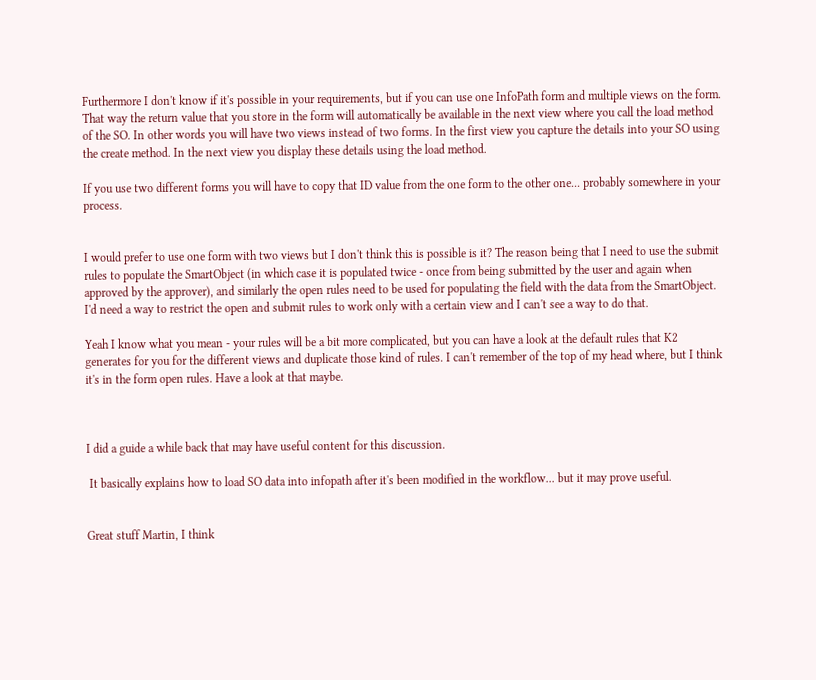Furthermore I don't know if it's possible in your requirements, but if you can use one InfoPath form and multiple views on the form. That way the return value that you store in the form will automatically be available in the next view where you call the load method of the SO. In other words you will have two views instead of two forms. In the first view you capture the details into your SO using the create method. In the next view you display these details using the load method.

If you use two different forms you will have to copy that ID value from the one form to the other one... probably somewhere in your process.


I would prefer to use one form with two views but I don't think this is possible is it? The reason being that I need to use the submit rules to populate the SmartObject (in which case it is populated twice - once from being submitted by the user and again when approved by the approver), and similarly the open rules need to be used for populating the field with the data from the SmartObject. I'd need a way to restrict the open and submit rules to work only with a certain view and I can't see a way to do that.

Yeah I know what you mean - your rules will be a bit more complicated, but you can have a look at the default rules that K2 generates for you for the different views and duplicate those kind of rules. I can't remember of the top of my head where, but I think it's in the form open rules. Have a look at that maybe.



I did a guide a while back that may have useful content for this discussion.

 It basically explains how to load SO data into infopath after it's been modified in the workflow... but it may prove useful.


Great stuff Martin, I think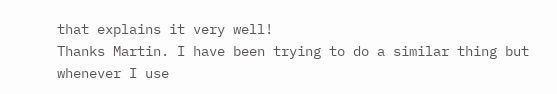that explains it very well!
Thanks Martin. I have been trying to do a similar thing but whenever I use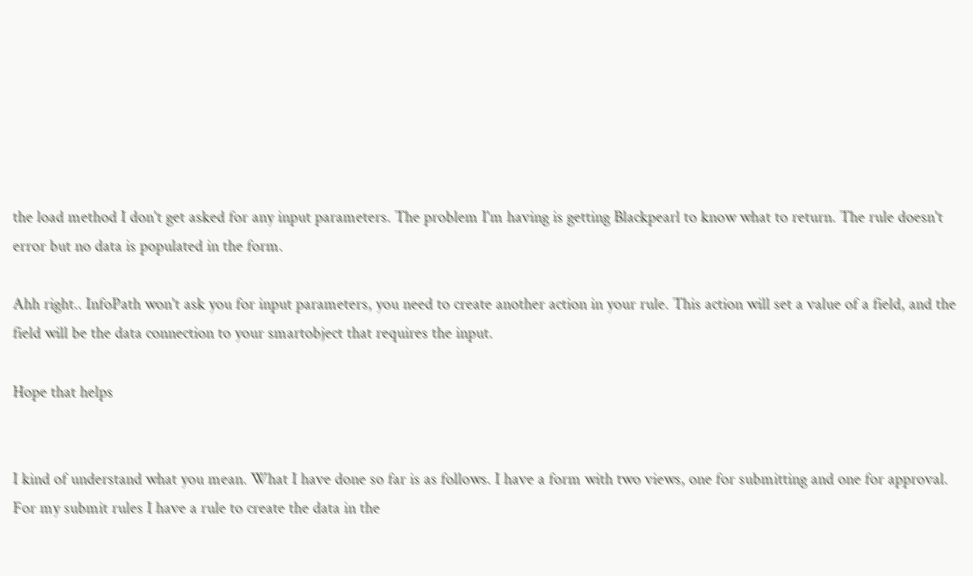the load method I don't get asked for any input parameters. The problem I'm having is getting Blackpearl to know what to return. The rule doesn't error but no data is populated in the form.

Ahh right.. InfoPath won't ask you for input parameters, you need to create another action in your rule. This action will set a value of a field, and the field will be the data connection to your smartobject that requires the input.

Hope that helps


I kind of understand what you mean. What I have done so far is as follows. I have a form with two views, one for submitting and one for approval. For my submit rules I have a rule to create the data in the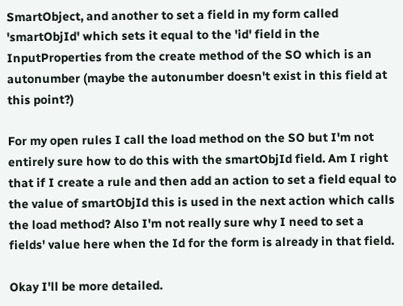SmartObject, and another to set a field in my form called 'smartObjId' which sets it equal to the 'id' field in the InputProperties from the create method of the SO which is an autonumber (maybe the autonumber doesn't exist in this field at this point?)

For my open rules I call the load method on the SO but I'm not entirely sure how to do this with the smartObjId field. Am I right that if I create a rule and then add an action to set a field equal to the value of smartObjId this is used in the next action which calls the load method? Also I'm not really sure why I need to set a fields' value here when the Id for the form is already in that field.

Okay I'll be more detailed.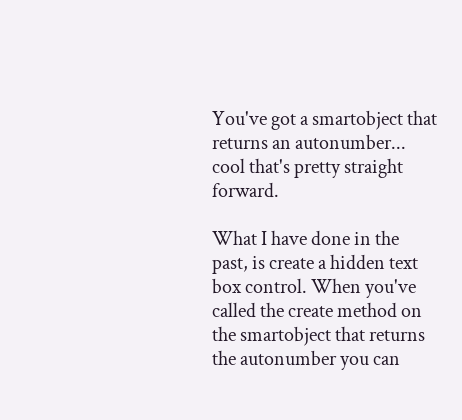You've got a smartobject that returns an autonumber... cool that's pretty straight forward.

What I have done in the past, is create a hidden text box control. When you've called the create method on the smartobject that returns the autonumber you can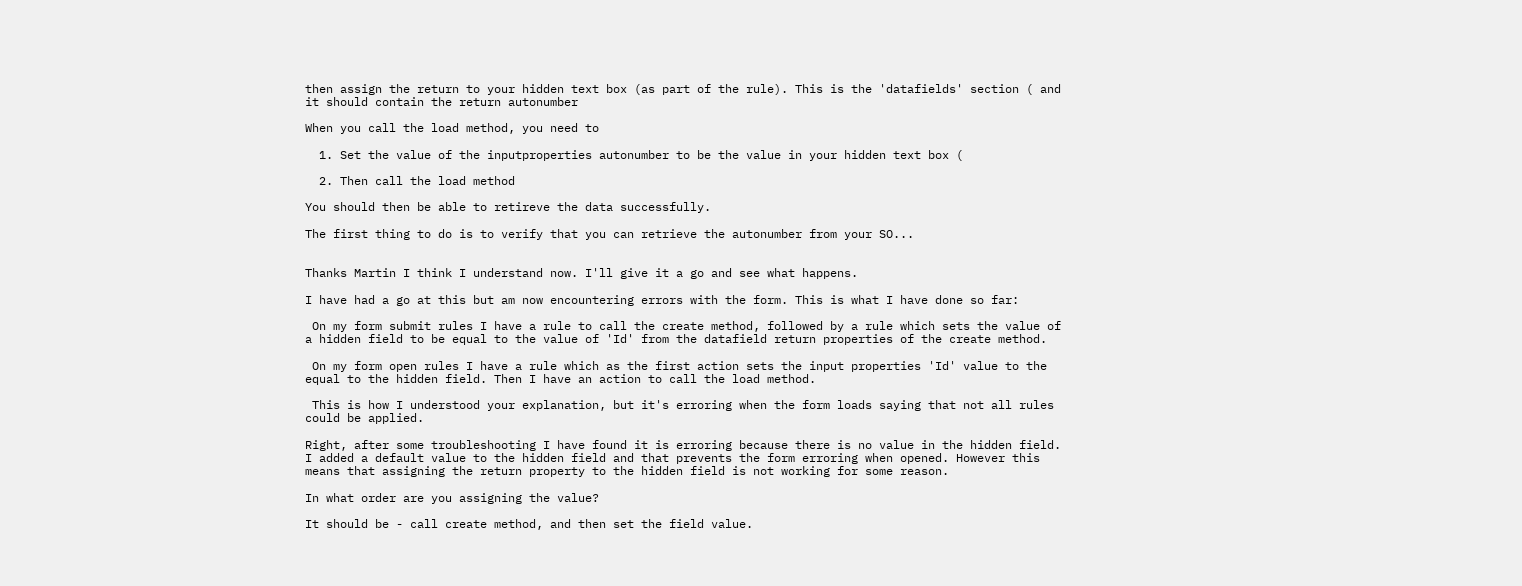then assign the return to your hidden text box (as part of the rule). This is the 'datafields' section ( and it should contain the return autonumber

When you call the load method, you need to

  1. Set the value of the inputproperties autonumber to be the value in your hidden text box (

  2. Then call the load method

You should then be able to retireve the data successfully.

The first thing to do is to verify that you can retrieve the autonumber from your SO...


Thanks Martin I think I understand now. I'll give it a go and see what happens.

I have had a go at this but am now encountering errors with the form. This is what I have done so far:

 On my form submit rules I have a rule to call the create method, followed by a rule which sets the value of a hidden field to be equal to the value of 'Id' from the datafield return properties of the create method.

 On my form open rules I have a rule which as the first action sets the input properties 'Id' value to the equal to the hidden field. Then I have an action to call the load method.

 This is how I understood your explanation, but it's erroring when the form loads saying that not all rules could be applied.

Right, after some troubleshooting I have found it is erroring because there is no value in the hidden field. I added a default value to the hidden field and that prevents the form erroring when opened. However this means that assigning the return property to the hidden field is not working for some reason.

In what order are you assigning the value?

It should be - call create method, and then set the field value.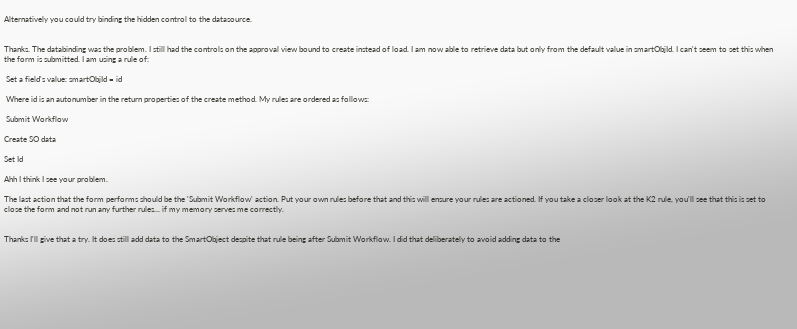Alternatively you could try binding the hidden control to the datasource.


Thanks. The databinding was the problem. I still had the controls on the approval view bound to create instead of load. I am now able to retrieve data but only from the default value in smartObjId. I can't seem to set this when the form is submitted. I am using a rule of:

 Set a field's value: smartObjId = id

 Where id is an autonumber in the return properties of the create method. My rules are ordered as follows:

 Submit Workflow

Create SO data

Set Id

Ahh I think I see your problem.

The last action that the form performs should be the 'Submit Workflow' action. Put your own rules before that and this will ensure your rules are actioned. If you take a closer look at the K2 rule, you'll see that this is set to close the form and not run any further rules... if my memory serves me correctly.


Thanks I'll give that a try. It does still add data to the SmartObject despite that rule being after Submit Workflow. I did that deliberately to avoid adding data to the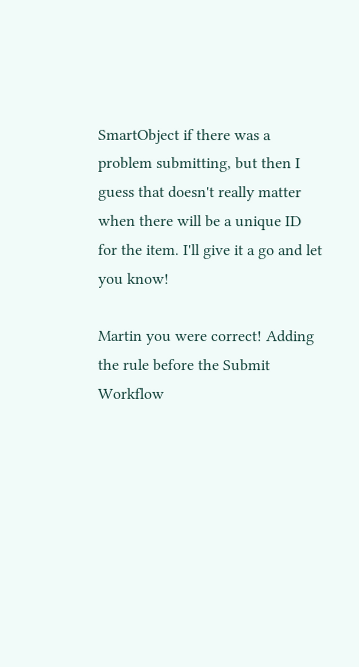SmartObject if there was a problem submitting, but then I guess that doesn't really matter when there will be a unique ID for the item. I'll give it a go and let you know!

Martin you were correct! Adding the rule before the Submit Workflow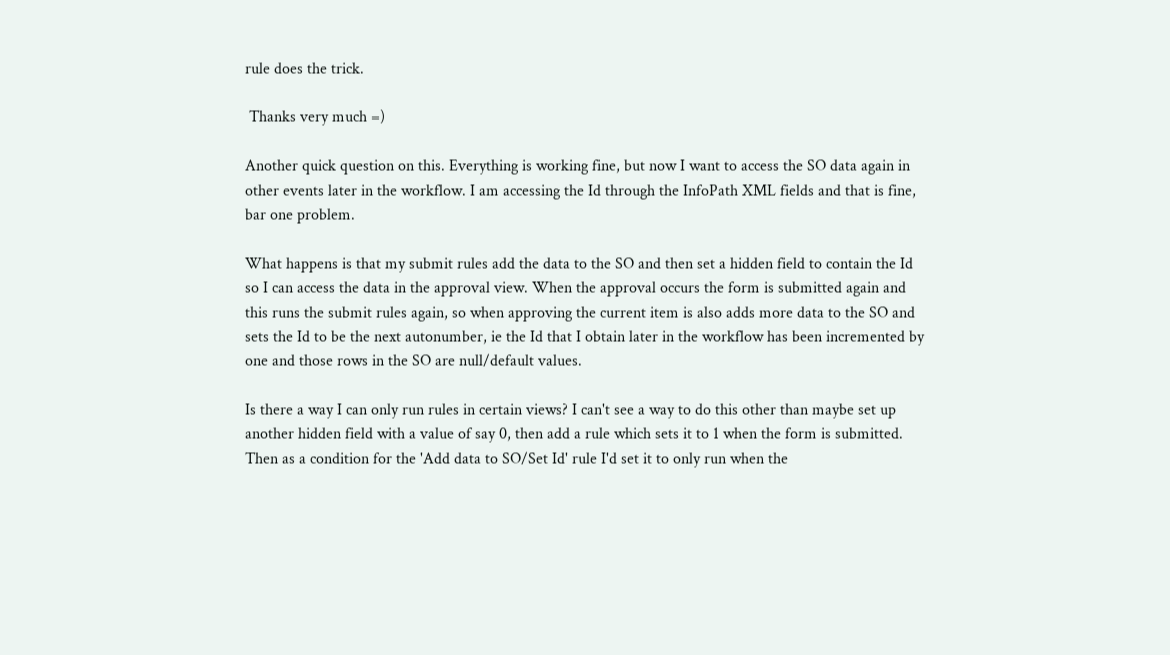rule does the trick.

 Thanks very much =)

Another quick question on this. Everything is working fine, but now I want to access the SO data again in other events later in the workflow. I am accessing the Id through the InfoPath XML fields and that is fine, bar one problem.

What happens is that my submit rules add the data to the SO and then set a hidden field to contain the Id so I can access the data in the approval view. When the approval occurs the form is submitted again and this runs the submit rules again, so when approving the current item is also adds more data to the SO and sets the Id to be the next autonumber, ie the Id that I obtain later in the workflow has been incremented by one and those rows in the SO are null/default values.

Is there a way I can only run rules in certain views? I can't see a way to do this other than maybe set up another hidden field with a value of say 0, then add a rule which sets it to 1 when the form is submitted. Then as a condition for the 'Add data to SO/Set Id' rule I'd set it to only run when the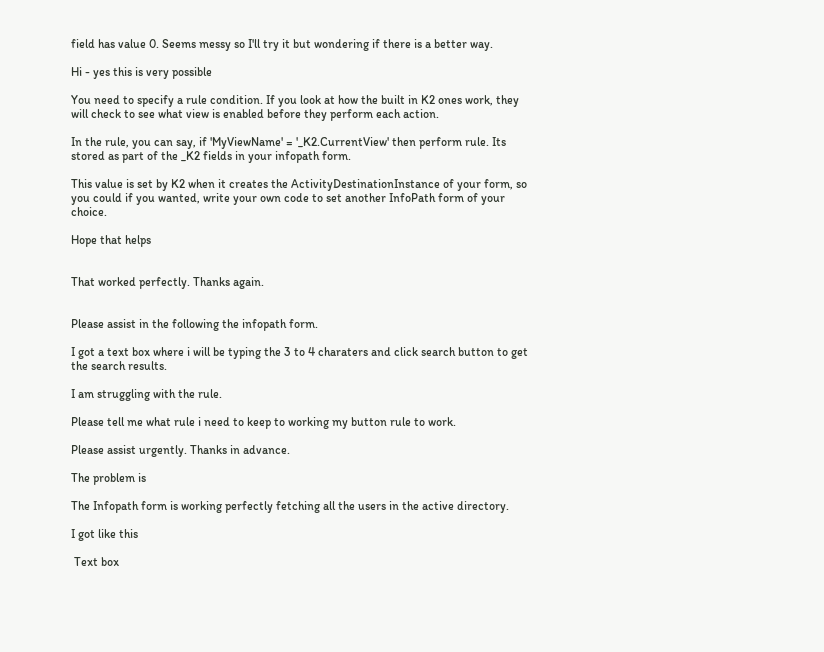field has value 0. Seems messy so I'll try it but wondering if there is a better way.

Hi - yes this is very possible

You need to specify a rule condition. If you look at how the built in K2 ones work, they will check to see what view is enabled before they perform each action.

In the rule, you can say, if 'MyViewName' = '_K2.CurrentView' then perform rule. Its stored as part of the _K2 fields in your infopath form.

This value is set by K2 when it creates the ActivityDestinationInstance of your form, so you could if you wanted, write your own code to set another InfoPath form of your choice.

Hope that helps


That worked perfectly. Thanks again.


Please assist in the following the infopath form.

I got a text box where i will be typing the 3 to 4 charaters and click search button to get the search results.

I am struggling with the rule.

Please tell me what rule i need to keep to working my button rule to work.

Please assist urgently. Thanks in advance.

The problem is

The Infopath form is working perfectly fetching all the users in the active directory.

I got like this

 Text box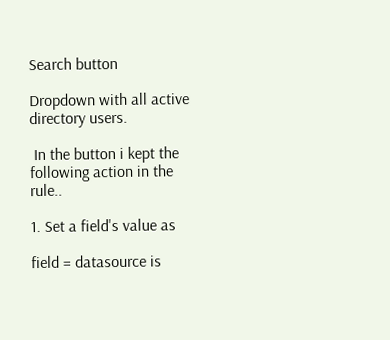Search button

Dropdown with all active directory users.

 In the button i kept the following action in the rule..

1. Set a field's value as

field = datasource is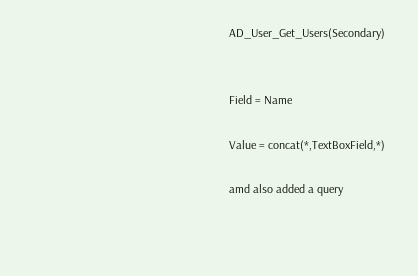AD_User_Get_Users(Secondary)


Field = Name

Value = concat(*,TextBoxField,*)

amd also added a query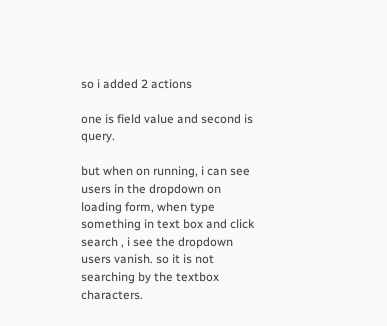so i added 2 actions

one is field value and second is query.

but when on running, i can see users in the dropdown on loading form, when type something in text box and click search , i see the dropdown users vanish. so it is not searching by the textbox characters.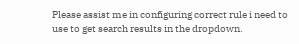Please assist me in configuring correct rule i need to use to get search results in the dropdown.